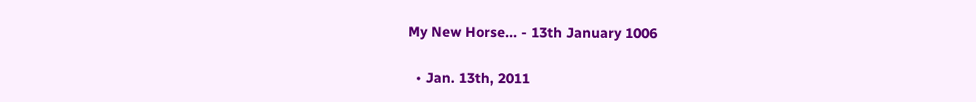My New Horse... - 13th January 1006

  • Jan. 13th, 2011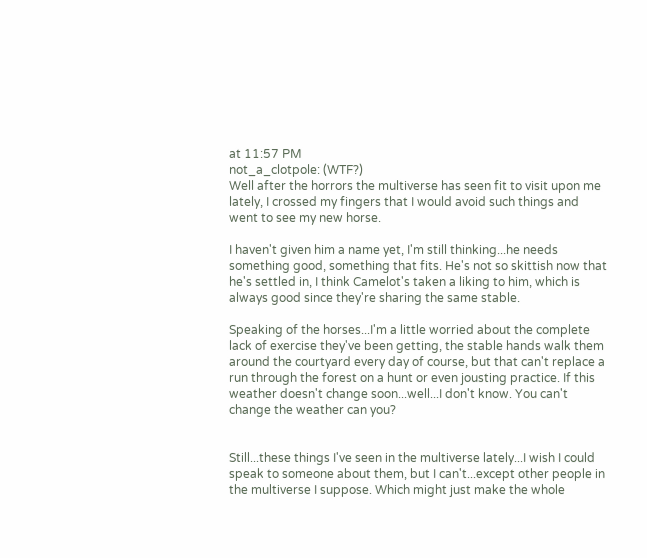at 11:57 PM
not_a_clotpole: (WTF?)
Well after the horrors the multiverse has seen fit to visit upon me lately, I crossed my fingers that I would avoid such things and went to see my new horse.

I haven't given him a name yet, I'm still thinking...he needs something good, something that fits. He's not so skittish now that he's settled in, I think Camelot's taken a liking to him, which is always good since they're sharing the same stable.

Speaking of the horses...I'm a little worried about the complete lack of exercise they've been getting, the stable hands walk them around the courtyard every day of course, but that can't replace a run through the forest on a hunt or even jousting practice. If this weather doesn't change soon...well...I don't know. You can't change the weather can you?


Still...these things I've seen in the multiverse lately...I wish I could speak to someone about them, but I can't...except other people in the multiverse I suppose. Which might just make the whole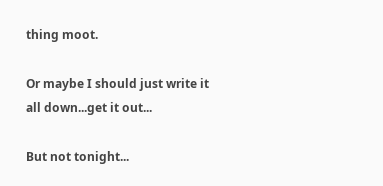thing moot.

Or maybe I should just write it all down...get it out...

But not tonight...